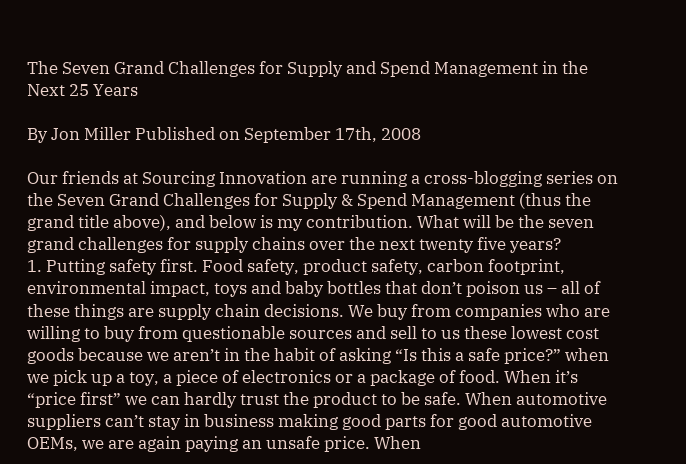The Seven Grand Challenges for Supply and Spend Management in the Next 25 Years

By Jon Miller Published on September 17th, 2008

Our friends at Sourcing Innovation are running a cross-blogging series on the Seven Grand Challenges for Supply & Spend Management (thus the grand title above), and below is my contribution. What will be the seven grand challenges for supply chains over the next twenty five years?
1. Putting safety first. Food safety, product safety, carbon footprint, environmental impact, toys and baby bottles that don’t poison us – all of these things are supply chain decisions. We buy from companies who are willing to buy from questionable sources and sell to us these lowest cost goods because we aren’t in the habit of asking “Is this a safe price?” when we pick up a toy, a piece of electronics or a package of food. When it’s “price first” we can hardly trust the product to be safe. When automotive suppliers can’t stay in business making good parts for good automotive OEMs, we are again paying an unsafe price. When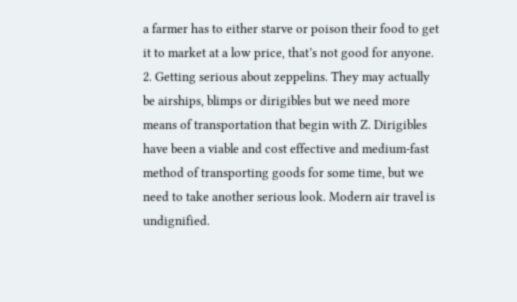a farmer has to either starve or poison their food to get it to market at a low price, that’s not good for anyone.
2. Getting serious about zeppelins. They may actually be airships, blimps or dirigibles but we need more means of transportation that begin with Z. Dirigibles have been a viable and cost effective and medium-fast method of transporting goods for some time, but we need to take another serious look. Modern air travel is undignified.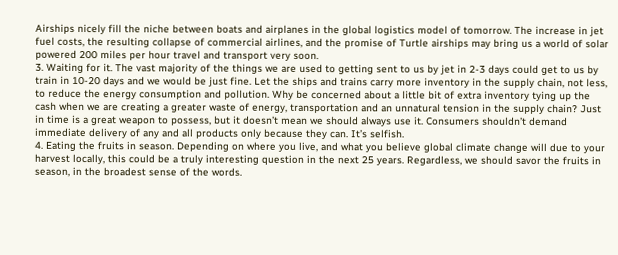Airships nicely fill the niche between boats and airplanes in the global logistics model of tomorrow. The increase in jet fuel costs, the resulting collapse of commercial airlines, and the promise of Turtle airships may bring us a world of solar powered 200 miles per hour travel and transport very soon.
3. Waiting for it. The vast majority of the things we are used to getting sent to us by jet in 2-3 days could get to us by train in 10-20 days and we would be just fine. Let the ships and trains carry more inventory in the supply chain, not less, to reduce the energy consumption and pollution. Why be concerned about a little bit of extra inventory tying up the cash when we are creating a greater waste of energy, transportation and an unnatural tension in the supply chain? Just in time is a great weapon to possess, but it doesn’t mean we should always use it. Consumers shouldn’t demand immediate delivery of any and all products only because they can. It’s selfish.
4. Eating the fruits in season. Depending on where you live, and what you believe global climate change will due to your harvest locally, this could be a truly interesting question in the next 25 years. Regardless, we should savor the fruits in season, in the broadest sense of the words.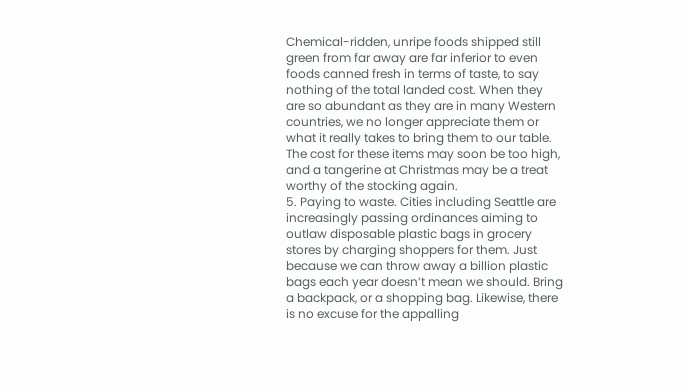Chemical-ridden, unripe foods shipped still green from far away are far inferior to even foods canned fresh in terms of taste, to say nothing of the total landed cost. When they are so abundant as they are in many Western countries, we no longer appreciate them or what it really takes to bring them to our table. The cost for these items may soon be too high, and a tangerine at Christmas may be a treat worthy of the stocking again.
5. Paying to waste. Cities including Seattle are increasingly passing ordinances aiming to outlaw disposable plastic bags in grocery stores by charging shoppers for them. Just because we can throw away a billion plastic bags each year doesn’t mean we should. Bring a backpack, or a shopping bag. Likewise, there is no excuse for the appalling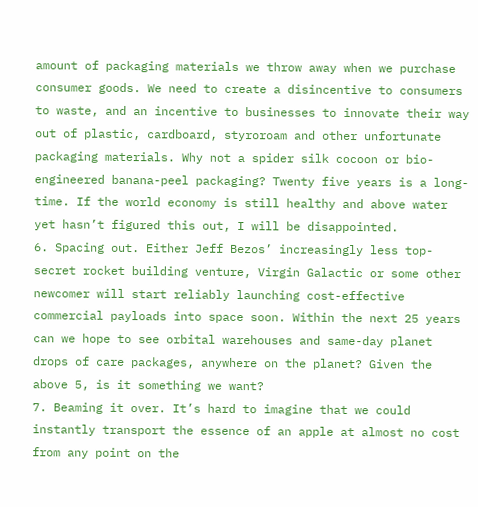amount of packaging materials we throw away when we purchase consumer goods. We need to create a disincentive to consumers to waste, and an incentive to businesses to innovate their way out of plastic, cardboard, styroroam and other unfortunate packaging materials. Why not a spider silk cocoon or bio-engineered banana-peel packaging? Twenty five years is a long-time. If the world economy is still healthy and above water yet hasn’t figured this out, I will be disappointed.
6. Spacing out. Either Jeff Bezos’ increasingly less top-secret rocket building venture, Virgin Galactic or some other newcomer will start reliably launching cost-effective commercial payloads into space soon. Within the next 25 years can we hope to see orbital warehouses and same-day planet drops of care packages, anywhere on the planet? Given the above 5, is it something we want?
7. Beaming it over. It’s hard to imagine that we could instantly transport the essence of an apple at almost no cost from any point on the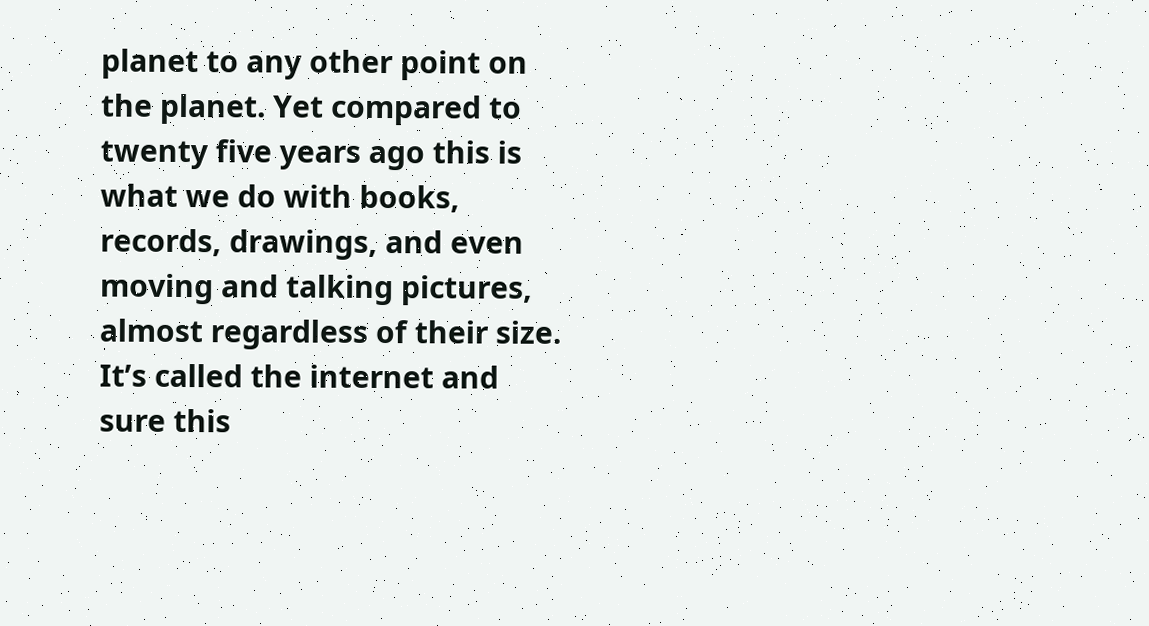planet to any other point on the planet. Yet compared to twenty five years ago this is what we do with books, records, drawings, and even moving and talking pictures, almost regardless of their size. It’s called the internet and sure this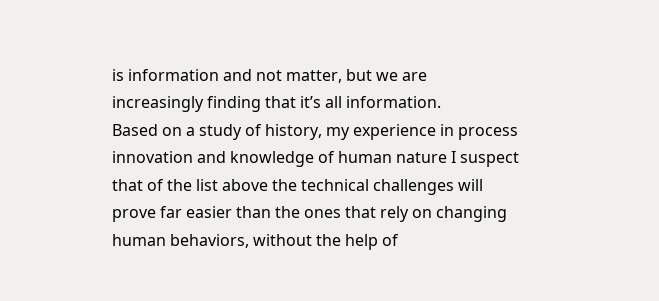is information and not matter, but we are increasingly finding that it’s all information.
Based on a study of history, my experience in process innovation and knowledge of human nature I suspect that of the list above the technical challenges will prove far easier than the ones that rely on changing human behaviors, without the help of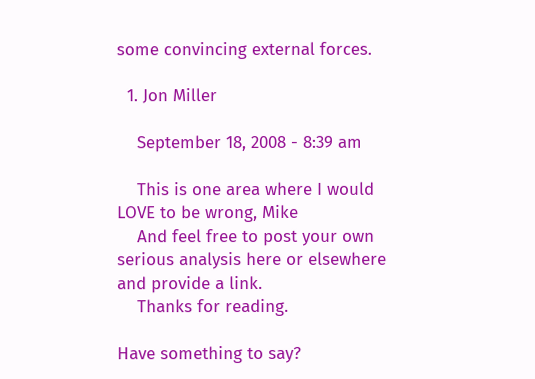some convincing external forces.

  1. Jon Miller

    September 18, 2008 - 8:39 am

    This is one area where I would LOVE to be wrong, Mike
    And feel free to post your own serious analysis here or elsewhere and provide a link.
    Thanks for reading.

Have something to say?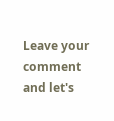Leave your comment and let's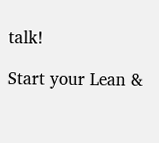talk!

Start your Lean &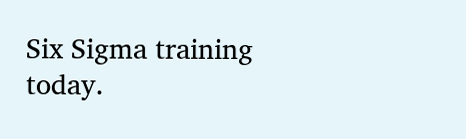Six Sigma training today.